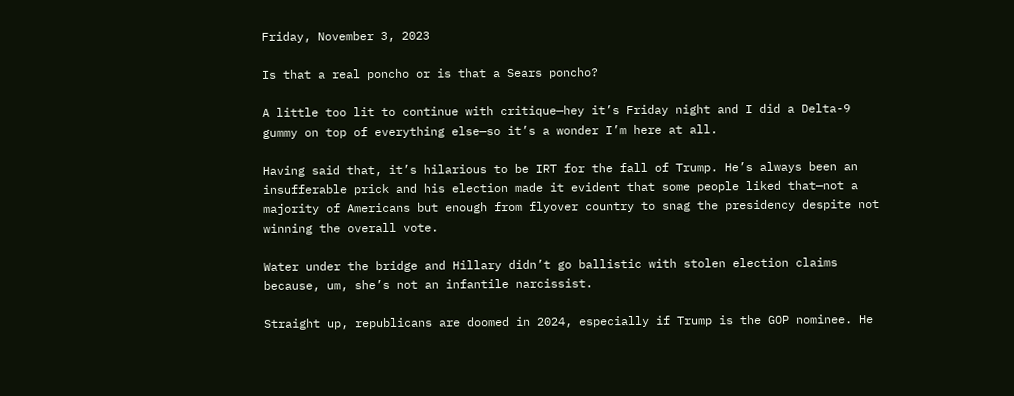Friday, November 3, 2023

Is that a real poncho or is that a Sears poncho?

A little too lit to continue with critique—hey it’s Friday night and I did a Delta-9 gummy on top of everything else—so it’s a wonder I’m here at all.

Having said that, it’s hilarious to be IRT for the fall of Trump. He’s always been an insufferable prick and his election made it evident that some people liked that—not a majority of Americans but enough from flyover country to snag the presidency despite not winning the overall vote.

Water under the bridge and Hillary didn’t go ballistic with stolen election claims because, um, she’s not an infantile narcissist.

Straight up, republicans are doomed in 2024, especially if Trump is the GOP nominee. He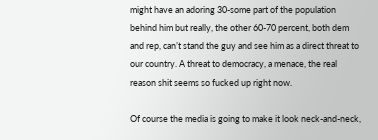might have an adoring 30-some part of the population behind him but really, the other 60-70 percent, both dem and rep, can’t stand the guy and see him as a direct threat to our country. A threat to democracy, a menace, the real reason shit seems so fucked up right now.

Of course the media is going to make it look neck-and-neck,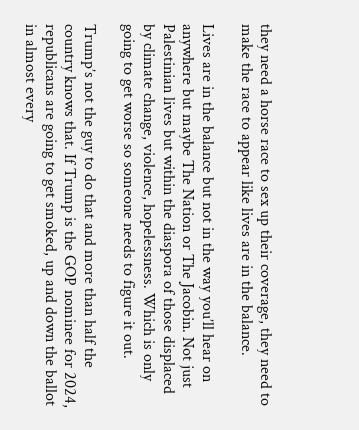they need a horse race to sex up their coverage, they need to make the race to appear like lives are in the balance.

Lives are in the balance but not in the way you’ll hear on anywhere but maybe The Nation or The Jacobin. Not just Palestinian lives but within the diaspora of those displaced by climate change, violence, hopelessness. Which is only going to get worse so someone needs to figure it out.

Trump’s not the guy to do that and more than half the country knows that. If Trump is the GOP nominee for 2024, republicans are going to get smoked, up and down the ballot in almost every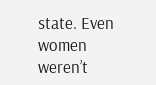state. Even women weren’t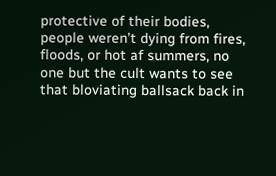protective of their bodies, people weren’t dying from fires, floods, or hot af summers, no one but the cult wants to see that bloviating ballsack back in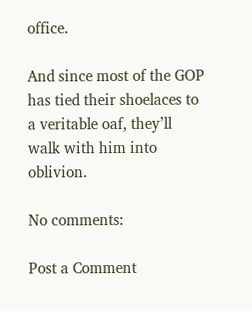office.

And since most of the GOP has tied their shoelaces to a veritable oaf, they’ll walk with him into oblivion.

No comments:

Post a Comment